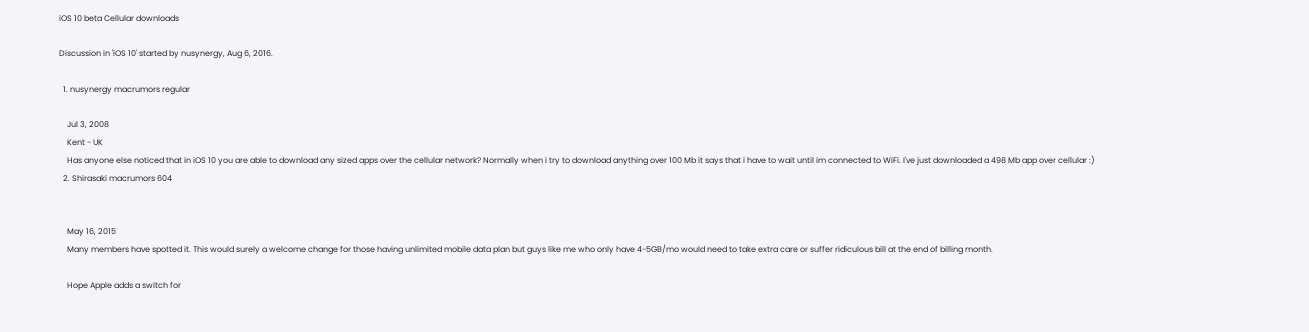iOS 10 beta Cellular downloads

Discussion in 'iOS 10' started by nusynergy, Aug 6, 2016.

  1. nusynergy macrumors regular

    Jul 3, 2008
    Kent - UK
    Has anyone else noticed that in iOS 10 you are able to download any sized apps over the cellular network? Normally when i try to download anything over 100 Mb it says that i have to wait until im connected to WiFi. I've just downloaded a 498 Mb app over cellular :)
  2. Shirasaki macrumors 604


    May 16, 2015
    Many members have spotted it. This would surely a welcome change for those having unlimited mobile data plan but guys like me who only have 4-5GB/mo would need to take extra care or suffer ridiculous bill at the end of billing month.

    Hope Apple adds a switch for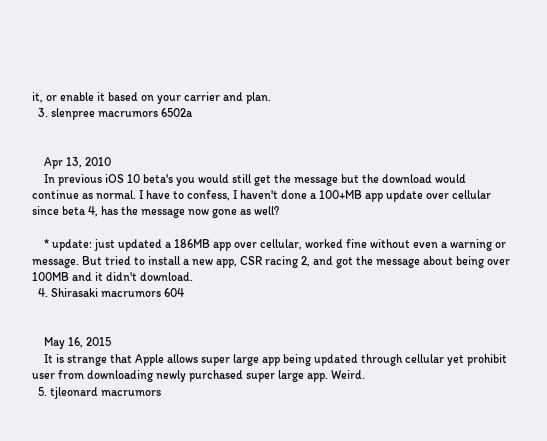it, or enable it based on your carrier and plan.
  3. slenpree macrumors 6502a


    Apr 13, 2010
    In previous iOS 10 beta's you would still get the message but the download would continue as normal. I have to confess, I haven't done a 100+MB app update over cellular since beta 4, has the message now gone as well?

    * update: just updated a 186MB app over cellular, worked fine without even a warning or message. But tried to install a new app, CSR racing 2, and got the message about being over 100MB and it didn't download.
  4. Shirasaki macrumors 604


    May 16, 2015
    It is strange that Apple allows super large app being updated through cellular yet prohibit user from downloading newly purchased super large app. Weird.
  5. tjleonard macrumors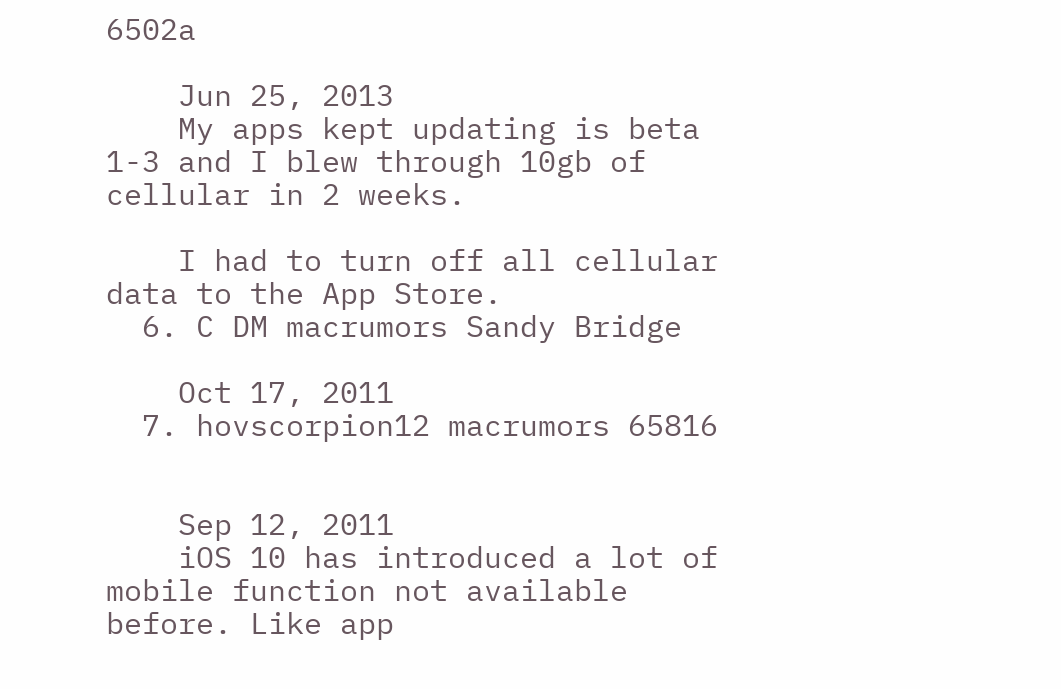6502a

    Jun 25, 2013
    My apps kept updating is beta 1-3 and I blew through 10gb of cellular in 2 weeks.

    I had to turn off all cellular data to the App Store.
  6. C DM macrumors Sandy Bridge

    Oct 17, 2011
  7. hovscorpion12 macrumors 65816


    Sep 12, 2011
    iOS 10 has introduced a lot of mobile function not available before. Like app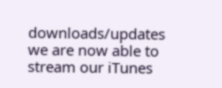downloads/updates we are now able to stream our iTunes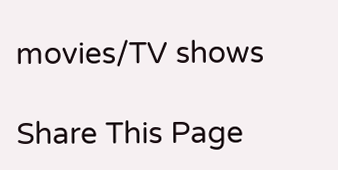movies/TV shows

Share This Page